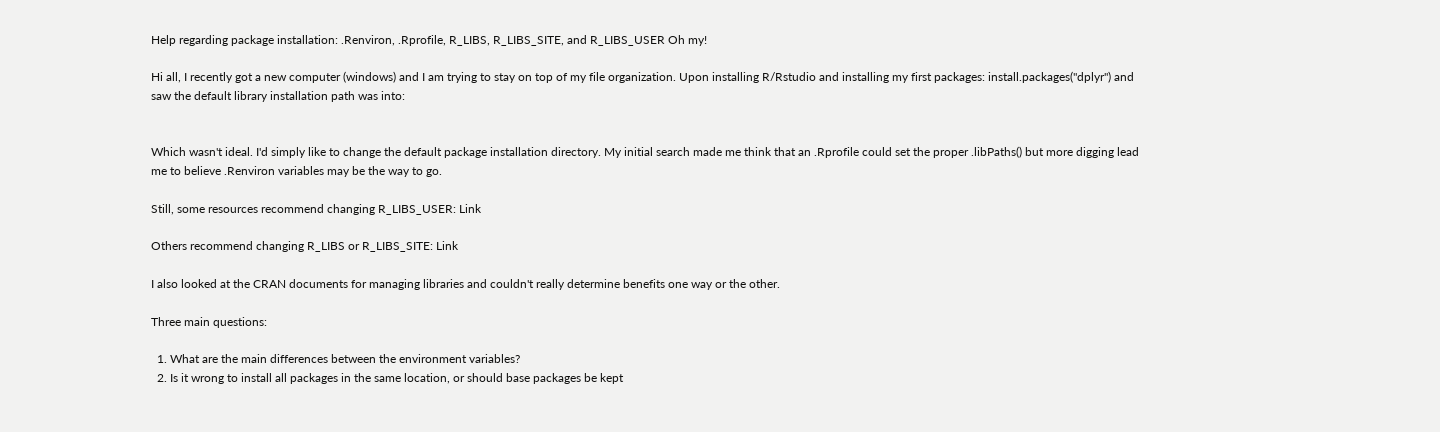Help regarding package installation: .Renviron, .Rprofile, R_LIBS, R_LIBS_SITE, and R_LIBS_USER Oh my!

Hi all, I recently got a new computer (windows) and I am trying to stay on top of my file organization. Upon installing R/Rstudio and installing my first packages: install.packages("dplyr") and saw the default library installation path was into:


Which wasn't ideal. I'd simply like to change the default package installation directory. My initial search made me think that an .Rprofile could set the proper .libPaths() but more digging lead me to believe .Renviron variables may be the way to go.

Still, some resources recommend changing R_LIBS_USER: Link

Others recommend changing R_LIBS or R_LIBS_SITE: Link

I also looked at the CRAN documents for managing libraries and couldn't really determine benefits one way or the other.

Three main questions:

  1. What are the main differences between the environment variables?
  2. Is it wrong to install all packages in the same location, or should base packages be kept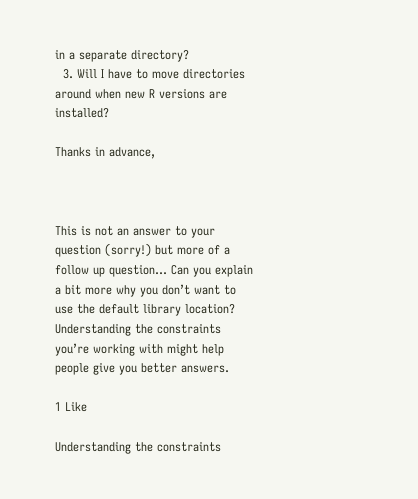in a separate directory?
  3. Will I have to move directories around when new R versions are installed?

Thanks in advance,



This is not an answer to your question (sorry!) but more of a follow up question... Can you explain a bit more why you don’t want to use the default library location? Understanding the constraints you’re working with might help people give you better answers.

1 Like

Understanding the constraints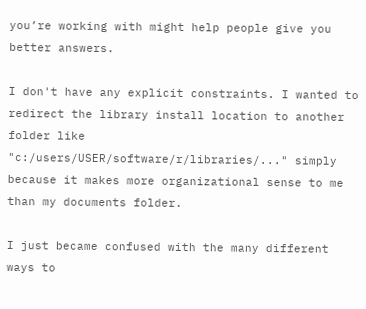you’re working with might help people give you better answers.

I don't have any explicit constraints. I wanted to redirect the library install location to another folder like "c:/users/USER/software/r/libraries/..." simply because it makes more organizational sense to me than my documents folder.

I just became confused with the many different ways to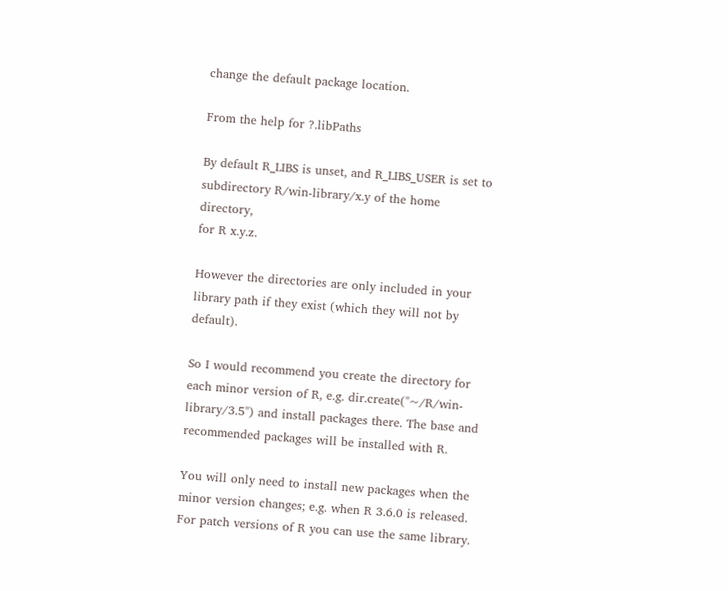change the default package location.

From the help for ?.libPaths

By default R_LIBS is unset, and R_LIBS_USER is set to
subdirectory R/win-library/x.y of the home directory,
for R x.y.z.

However the directories are only included in your library path if they exist (which they will not by default).

So I would recommend you create the directory for each minor version of R, e.g. dir.create("~/R/win-library/3.5") and install packages there. The base and recommended packages will be installed with R.

You will only need to install new packages when the minor version changes; e.g. when R 3.6.0 is released. For patch versions of R you can use the same library.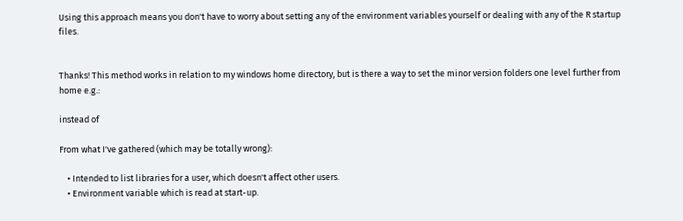Using this approach means you don't have to worry about setting any of the environment variables yourself or dealing with any of the R startup files.


Thanks! This method works in relation to my windows home directory, but is there a way to set the minor version folders one level further from home e.g.:

instead of

From what I've gathered (which may be totally wrong):

    • Intended to list libraries for a user, which doesn't affect other users.
    • Environment variable which is read at start-up.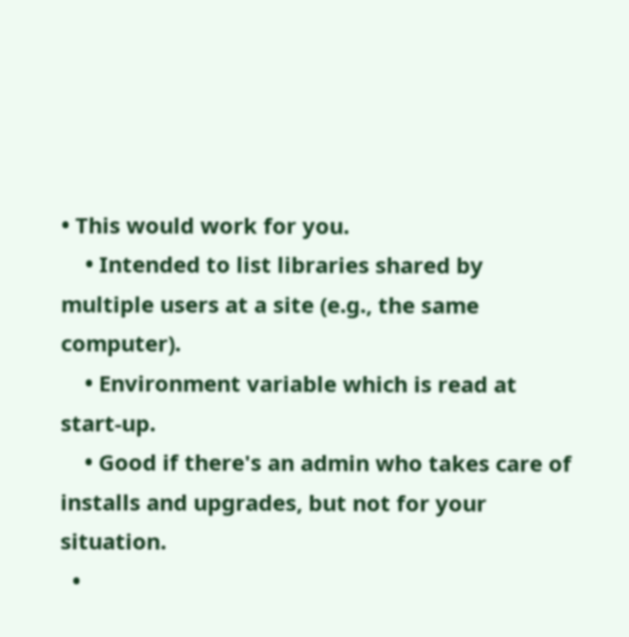• This would work for you.
    • Intended to list libraries shared by multiple users at a site (e.g., the same computer).
    • Environment variable which is read at start-up.
    • Good if there's an admin who takes care of installs and upgrades, but not for your situation.
  •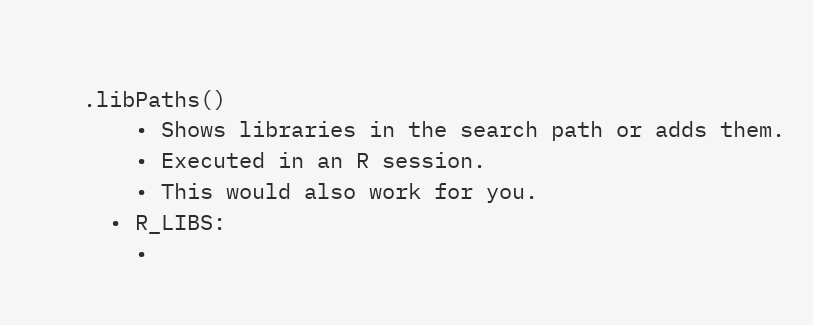.libPaths()
    • Shows libraries in the search path or adds them.
    • Executed in an R session.
    • This would also work for you.
  • R_LIBS:
    •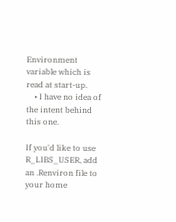Environment variable which is read at start-up.
    • I have no idea of the intent behind this one.

If you'd like to use R_LIBS_USER, add an .Renviron file to your home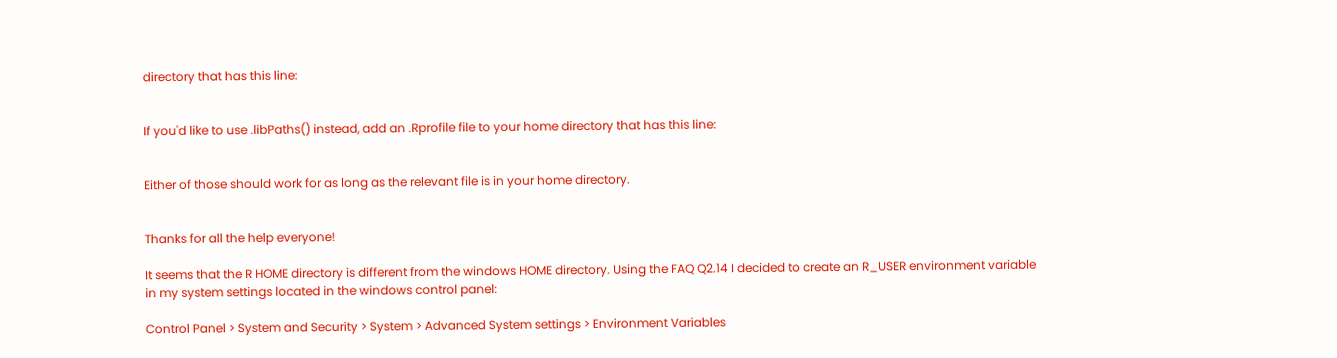directory that has this line:


If you'd like to use .libPaths() instead, add an .Rprofile file to your home directory that has this line:


Either of those should work for as long as the relevant file is in your home directory.


Thanks for all the help everyone!

It seems that the R HOME directory is different from the windows HOME directory. Using the FAQ Q2.14 I decided to create an R_USER environment variable in my system settings located in the windows control panel:

Control Panel > System and Security > System > Advanced System settings > Environment Variables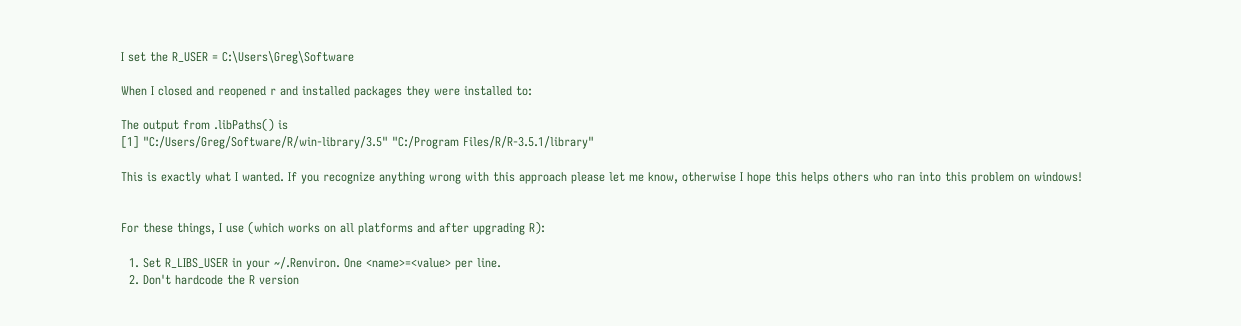I set the R_USER = C:\Users\Greg\Software

When I closed and reopened r and installed packages they were installed to:

The output from .libPaths() is
[1] "C:/Users/Greg/Software/R/win-library/3.5" "C:/Program Files/R/R-3.5.1/library"

This is exactly what I wanted. If you recognize anything wrong with this approach please let me know, otherwise I hope this helps others who ran into this problem on windows!


For these things, I use (which works on all platforms and after upgrading R):

  1. Set R_LIBS_USER in your ~/.Renviron. One <name>=<value> per line.
  2. Don't hardcode the R version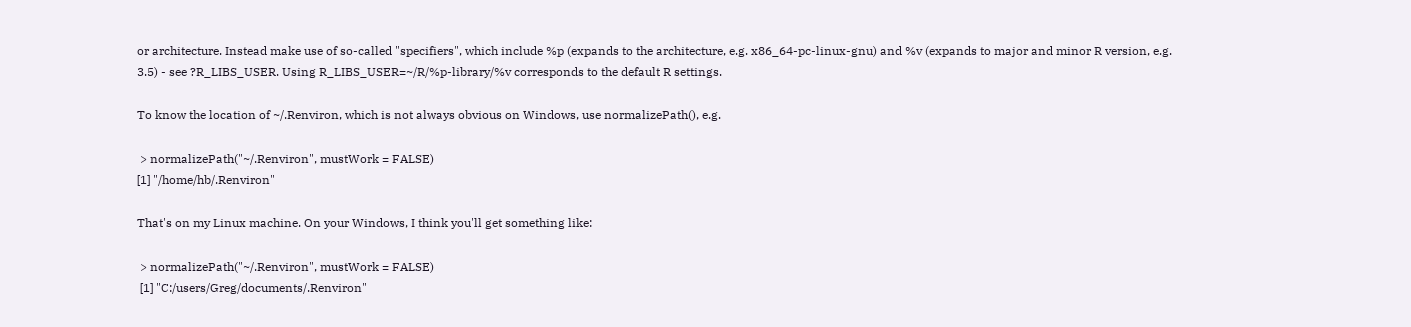or architecture. Instead make use of so-called "specifiers", which include %p (expands to the architecture, e.g. x86_64-pc-linux-gnu) and %v (expands to major and minor R version, e.g. 3.5) - see ?R_LIBS_USER. Using R_LIBS_USER=~/R/%p-library/%v corresponds to the default R settings.

To know the location of ~/.Renviron, which is not always obvious on Windows, use normalizePath(), e.g.

 > normalizePath("~/.Renviron", mustWork = FALSE)
[1] "/home/hb/.Renviron"

That's on my Linux machine. On your Windows, I think you'll get something like:

 > normalizePath("~/.Renviron", mustWork = FALSE)
 [1] "C:/users/Greg/documents/.Renviron"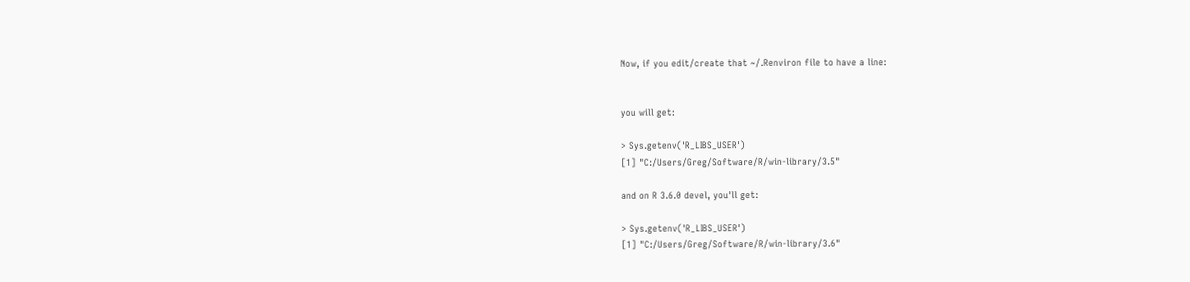Now, if you edit/create that ~/.Renviron file to have a line:


you will get:

> Sys.getenv('R_LIBS_USER')
[1] "C:/Users/Greg/Software/R/win-library/3.5"

and on R 3.6.0 devel, you'll get:

> Sys.getenv('R_LIBS_USER')
[1] "C:/Users/Greg/Software/R/win-library/3.6"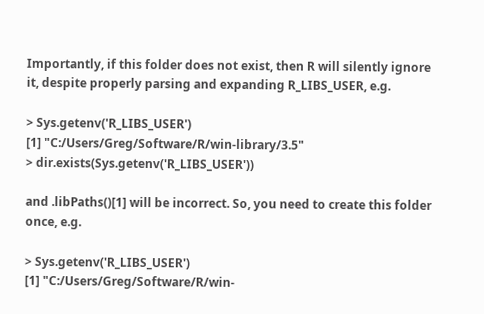Importantly, if this folder does not exist, then R will silently ignore it, despite properly parsing and expanding R_LIBS_USER, e.g.

> Sys.getenv('R_LIBS_USER')
[1] "C:/Users/Greg/Software/R/win-library/3.5"
> dir.exists(Sys.getenv('R_LIBS_USER'))

and .libPaths()[1] will be incorrect. So, you need to create this folder once, e.g.

> Sys.getenv('R_LIBS_USER')
[1] "C:/Users/Greg/Software/R/win-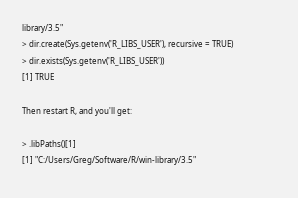library/3.5"
> dir.create(Sys.getenv('R_LIBS_USER'), recursive = TRUE)
> dir.exists(Sys.getenv('R_LIBS_USER'))
[1] TRUE

Then restart R, and you'll get:

> .libPaths()[1]
[1] "C:/Users/Greg/Software/R/win-library/3.5"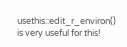usethis::edit_r_environ() is very useful for this!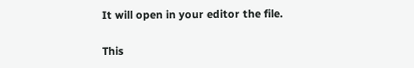It will open in your editor the file.

This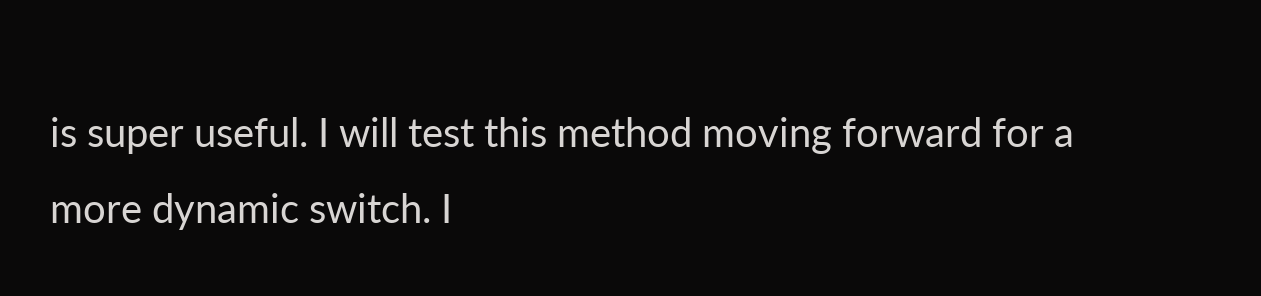is super useful. I will test this method moving forward for a more dynamic switch. I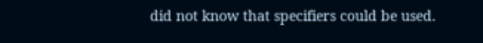did not know that specifiers could be used.